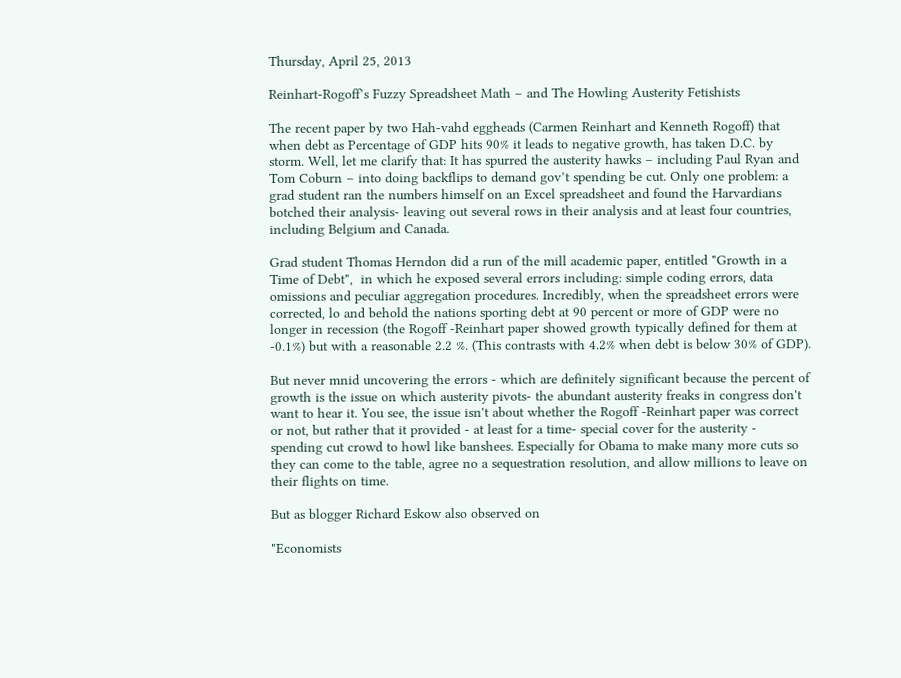Thursday, April 25, 2013

Reinhart-Rogoff’s Fuzzy Spreadsheet Math – and The Howling Austerity Fetishists

The recent paper by two Hah-vahd eggheads (Carmen Reinhart and Kenneth Rogoff) that when debt as Percentage of GDP hits 90% it leads to negative growth, has taken D.C. by storm. Well, let me clarify that: It has spurred the austerity hawks – including Paul Ryan and Tom Coburn – into doing backflips to demand gov’t spending be cut. Only one problem: a grad student ran the numbers himself on an Excel spreadsheet and found the Harvardians botched their analysis- leaving out several rows in their analysis and at least four countries, including Belgium and Canada.

Grad student Thomas Herndon did a run of the mill academic paper, entitled "Growth in a Time of Debt",  in which he exposed several errors including: simple coding errors, data omissions and peculiar aggregation procedures. Incredibly, when the spreadsheet errors were corrected, lo and behold the nations sporting debt at 90 percent or more of GDP were no longer in recession (the Rogoff -Reinhart paper showed growth typically defined for them at -0.1%) but with a reasonable 2.2 %. (This contrasts with 4.2% when debt is below 30% of GDP).

But never mnid uncovering the errors - which are definitely significant because the percent of growth is the issue on which austerity pivots- the abundant austerity freaks in congress don't want to hear it. You see, the issue isn't about whether the Rogoff -Reinhart paper was correct or not, but rather that it provided - at least for a time- special cover for the austerity - spending cut crowd to howl like banshees. Especially for Obama to make many more cuts so they can come to the table, agree no a sequestration resolution, and allow millions to leave on their flights on time.

But as blogger Richard Eskow also observed on

"Economists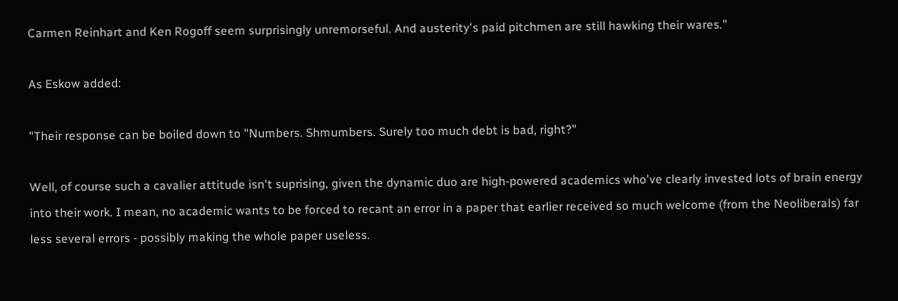Carmen Reinhart and Ken Rogoff seem surprisingly unremorseful. And austerity's paid pitchmen are still hawking their wares."

As Eskow added:

"Their response can be boiled down to "Numbers. Shmumbers. Surely too much debt is bad, right?"

Well, of course such a cavalier attitude isn't suprising, given the dynamic duo are high-powered academics who've clearly invested lots of brain energy into their work. I mean, no academic wants to be forced to recant an error in a paper that earlier received so much welcome (from the Neoliberals) far less several errors - possibly making the whole paper useless.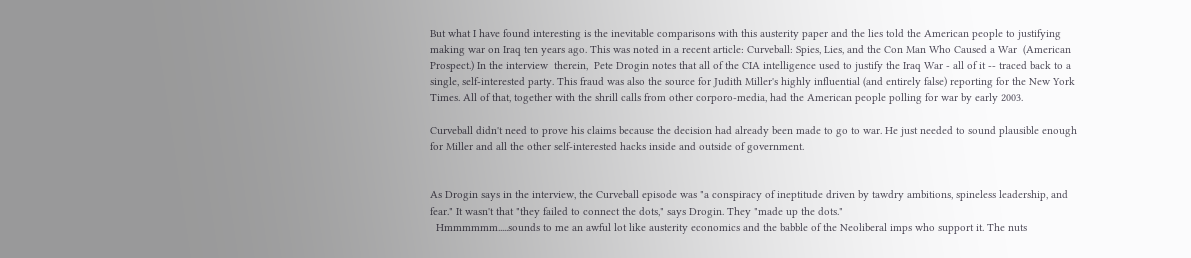But what I have found interesting is the inevitable comparisons with this austerity paper and the lies told the American people to justifying making war on Iraq ten years ago. This was noted in a recent article: Curveball: Spies, Lies, and the Con Man Who Caused a War  (American Prospect.) In the interview  therein,  Pete Drogin notes that all of the CIA intelligence used to justify the Iraq War - all of it -- traced back to a single, self-interested party. This fraud was also the source for Judith Miller's highly influential (and entirely false) reporting for the New York Times. All of that, together with the shrill calls from other corporo-media, had the American people polling for war by early 2003.

Curveball didn't need to prove his claims because the decision had already been made to go to war. He just needed to sound plausible enough for Miller and all the other self-interested hacks inside and outside of government.


As Drogin says in the interview, the Curveball episode was "a conspiracy of ineptitude driven by tawdry ambitions, spineless leadership, and fear." It wasn't that "they failed to connect the dots," says Drogin. They "made up the dots."
  Hmmmmmm.....sounds to me an awful lot like austerity economics and the babble of the Neoliberal imps who support it. The nuts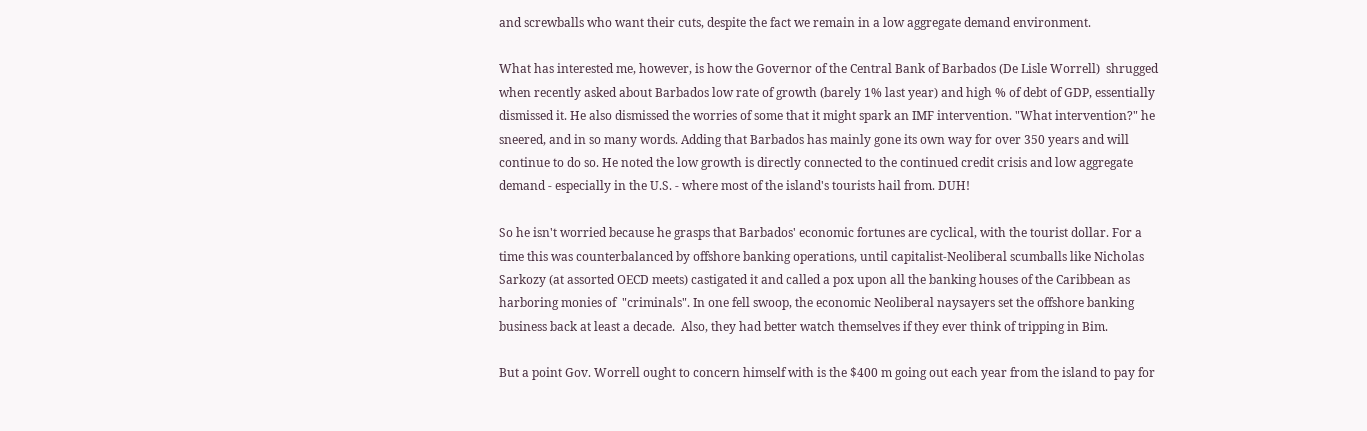and screwballs who want their cuts, despite the fact we remain in a low aggregate demand environment.

What has interested me, however, is how the Governor of the Central Bank of Barbados (De Lisle Worrell)  shrugged when recently asked about Barbados low rate of growth (barely 1% last year) and high % of debt of GDP, essentially dismissed it. He also dismissed the worries of some that it might spark an IMF intervention. "What intervention?" he sneered, and in so many words. Adding that Barbados has mainly gone its own way for over 350 years and will continue to do so. He noted the low growth is directly connected to the continued credit crisis and low aggregate demand - especially in the U.S. - where most of the island's tourists hail from. DUH!

So he isn't worried because he grasps that Barbados' economic fortunes are cyclical, with the tourist dollar. For a time this was counterbalanced by offshore banking operations, until capitalist-Neoliberal scumballs like Nicholas Sarkozy (at assorted OECD meets) castigated it and called a pox upon all the banking houses of the Caribbean as harboring monies of  "criminals". In one fell swoop, the economic Neoliberal naysayers set the offshore banking business back at least a decade.  Also, they had better watch themselves if they ever think of tripping in Bim.

But a point Gov. Worrell ought to concern himself with is the $400 m going out each year from the island to pay for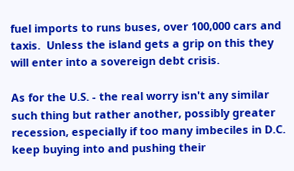fuel imports to runs buses, over 100,000 cars and taxis.  Unless the island gets a grip on this they will enter into a sovereign debt crisis.

As for the U.S. - the real worry isn't any similar such thing but rather another, possibly greater recession, especially if too many imbeciles in D.C. keep buying into and pushing their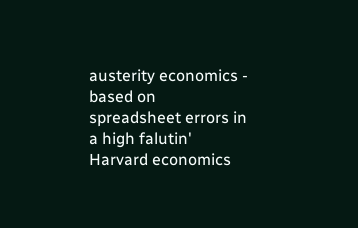austerity economics - based on spreadsheet errors in a high falutin' Harvard economics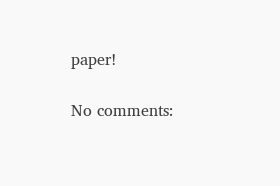paper!

No comments: